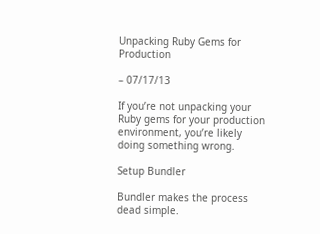Unpacking Ruby Gems for Production

– 07/17/13

If you’re not unpacking your Ruby gems for your production environment, you’re likely doing something wrong.

Setup Bundler

Bundler makes the process dead simple.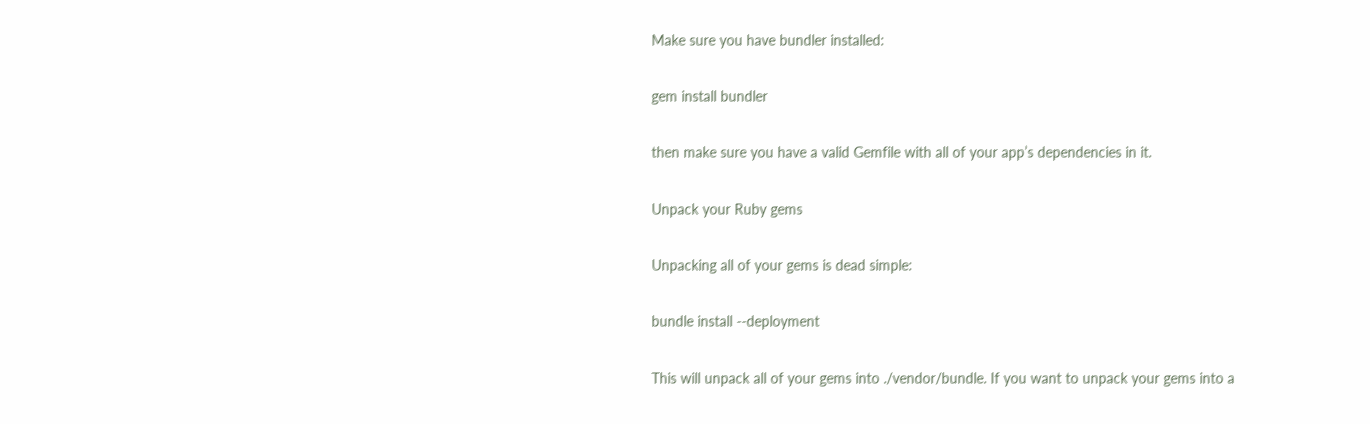Make sure you have bundler installed:

gem install bundler

then make sure you have a valid Gemfile with all of your app’s dependencies in it.

Unpack your Ruby gems

Unpacking all of your gems is dead simple:

bundle install --deployment

This will unpack all of your gems into ./vendor/bundle. If you want to unpack your gems into a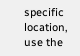specific location, use the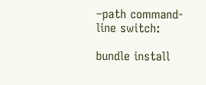–path command-line switch:

bundle install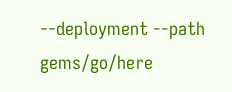--deployment --path gems/go/here